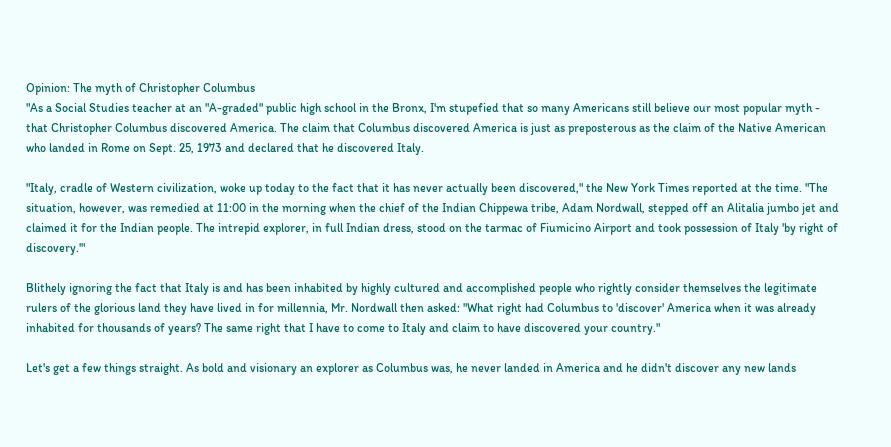Opinion: The myth of Christopher Columbus
"As a Social Studies teacher at an "A-graded" public high school in the Bronx, I'm stupefied that so many Americans still believe our most popular myth - that Christopher Columbus discovered America. The claim that Columbus discovered America is just as preposterous as the claim of the Native American who landed in Rome on Sept. 25, 1973 and declared that he discovered Italy.

"Italy, cradle of Western civilization, woke up today to the fact that it has never actually been discovered," the New York Times reported at the time. "The situation, however, was remedied at 11:00 in the morning when the chief of the Indian Chippewa tribe, Adam Nordwall, stepped off an Alitalia jumbo jet and claimed it for the Indian people. The intrepid explorer, in full Indian dress, stood on the tarmac of Fiumicino Airport and took possession of Italy 'by right of discovery.'"

Blithely ignoring the fact that Italy is and has been inhabited by highly cultured and accomplished people who rightly consider themselves the legitimate rulers of the glorious land they have lived in for millennia, Mr. Nordwall then asked: "What right had Columbus to 'discover' America when it was already inhabited for thousands of years? The same right that I have to come to Italy and claim to have discovered your country."

Let's get a few things straight. As bold and visionary an explorer as Columbus was, he never landed in America and he didn't discover any new lands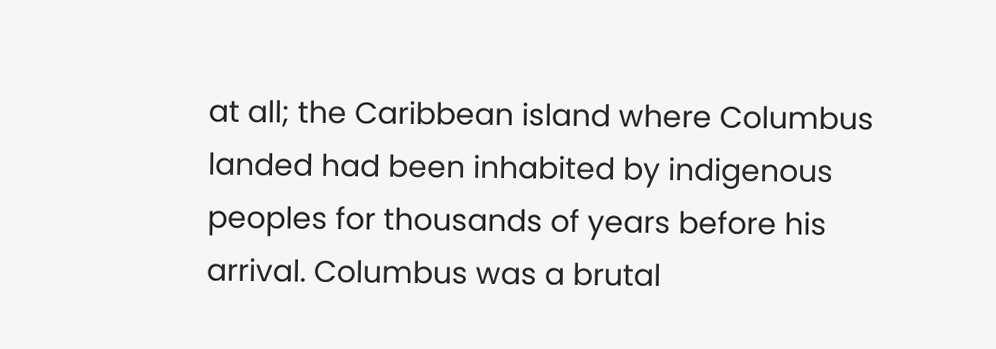at all; the Caribbean island where Columbus landed had been inhabited by indigenous peoples for thousands of years before his arrival. Columbus was a brutal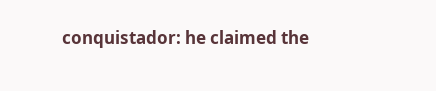conquistador: he claimed the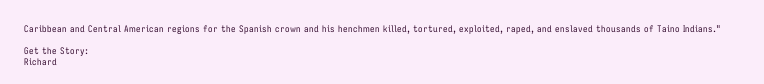Caribbean and Central American regions for the Spanish crown and his henchmen killed, tortured, exploited, raped, and enslaved thousands of Taino Indians."

Get the Story:
Richard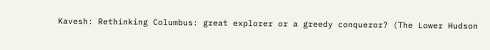Kavesh: Rethinking Columbus: great explorer or a greedy conqueror? (The Lower Hudson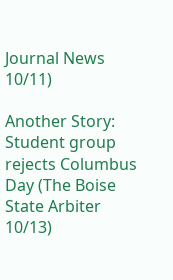Journal News 10/11)

Another Story:
Student group rejects Columbus Day (The Boise State Arbiter 10/13)